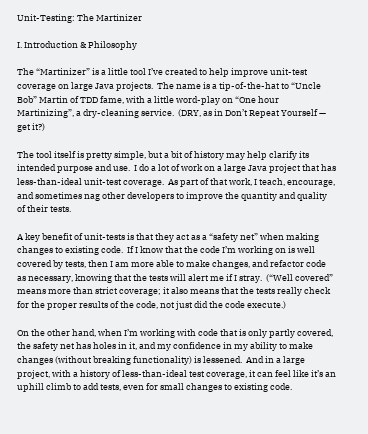Unit-Testing: The Martinizer

I. Introduction & Philosophy

The “Martinizer” is a little tool I’ve created to help improve unit-test coverage on large Java projects.  The name is a tip-of-the-hat to “Uncle Bob” Martin of TDD fame, with a little word-play on “One hour Martinizing”, a dry-cleaning service.  (DRY, as in Don’t Repeat Yourself — get it?)

The tool itself is pretty simple, but a bit of history may help clarify its intended purpose and use.  I do a lot of work on a large Java project that has less-than-ideal unit-test coverage.  As part of that work, I teach, encourage, and sometimes nag other developers to improve the quantity and quality of their tests.

A key benefit of unit-tests is that they act as a “safety net” when making changes to existing code.  If I know that the code I’m working on is well covered by tests, then I am more able to make changes, and refactor code as necessary, knowing that the tests will alert me if I stray.  (“Well covered” means more than strict coverage; it also means that the tests really check for the proper results of the code, not just did the code execute.)

On the other hand, when I’m working with code that is only partly covered, the safety net has holes in it, and my confidence in my ability to make changes (without breaking functionality) is lessened.  And in a large project, with a history of less-than-ideal test coverage, it can feel like it’s an uphill climb to add tests, even for small changes to existing code.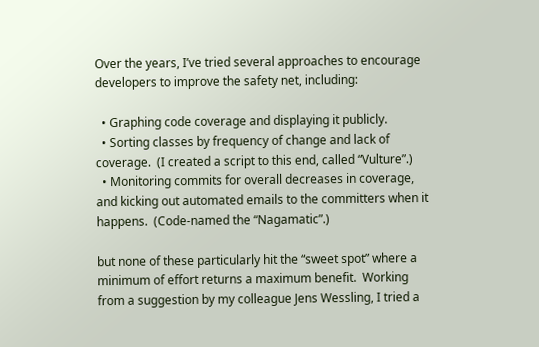Over the years, I’ve tried several approaches to encourage developers to improve the safety net, including:

  • Graphing code coverage and displaying it publicly.
  • Sorting classes by frequency of change and lack of coverage.  (I created a script to this end, called “Vulture”.)
  • Monitoring commits for overall decreases in coverage, and kicking out automated emails to the committers when it happens.  (Code-named the “Nagamatic”.)

but none of these particularly hit the “sweet spot” where a minimum of effort returns a maximum benefit.  Working from a suggestion by my colleague Jens Wessling, I tried a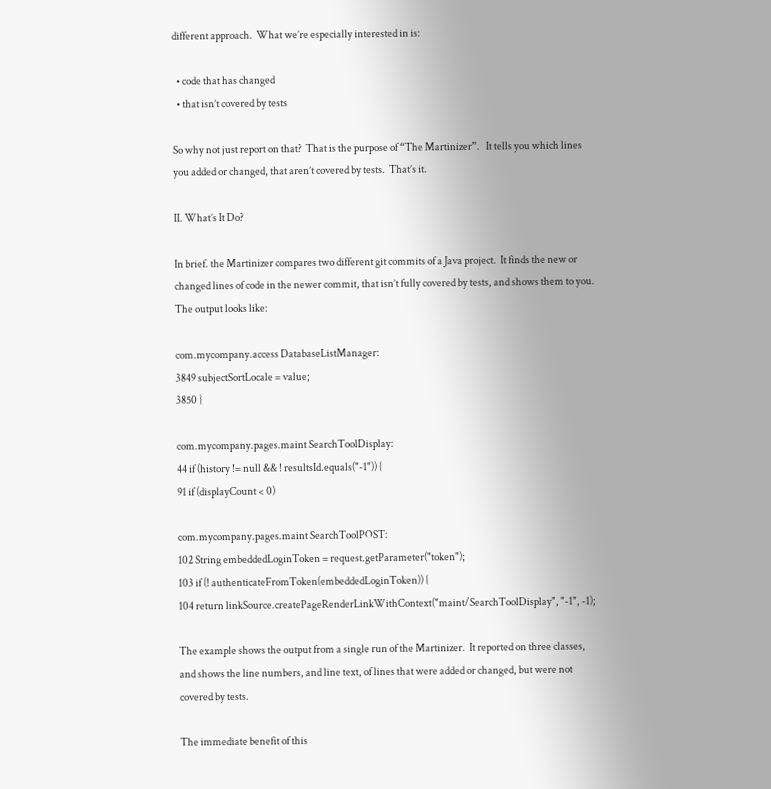different approach.  What we’re especially interested in is:

  • code that has changed
  • that isn’t covered by tests

So why not just report on that?  That is the purpose of “The Martinizer”.   It tells you which lines you added or changed, that aren’t covered by tests.  That’s it.

II. What’s It Do?

In brief. the Martinizer compares two different git commits of a Java project.  It finds the new or changed lines of code in the newer commit, that isn’t fully covered by tests, and shows them to you.  The output looks like:

com.mycompany.access DatabaseListManager:
3849 subjectSortLocale = value;
3850 }

com.mycompany.pages.maint SearchToolDisplay:
44 if (history != null && ! resultsId.equals("-1")) {
91 if (displayCount < 0)

com.mycompany.pages.maint SearchToolPOST:
102 String embeddedLoginToken = request.getParameter("token");
103 if (! authenticateFromToken(embeddedLoginToken)) {
104 return linkSource.createPageRenderLinkWithContext("maint/SearchToolDisplay", "-1", -1);

The example shows the output from a single run of the Martinizer.  It reported on three classes, and shows the line numbers, and line text, of lines that were added or changed, but were not covered by tests.

The immediate benefit of this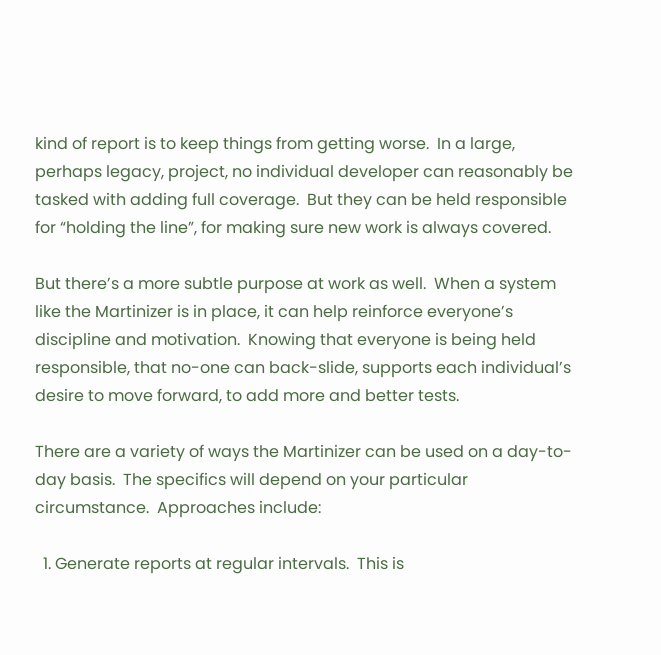kind of report is to keep things from getting worse.  In a large, perhaps legacy, project, no individual developer can reasonably be tasked with adding full coverage.  But they can be held responsible for “holding the line”, for making sure new work is always covered.

But there’s a more subtle purpose at work as well.  When a system like the Martinizer is in place, it can help reinforce everyone’s discipline and motivation.  Knowing that everyone is being held responsible, that no-one can back-slide, supports each individual’s desire to move forward, to add more and better tests.

There are a variety of ways the Martinizer can be used on a day-to-day basis.  The specifics will depend on your particular circumstance.  Approaches include:

  1. Generate reports at regular intervals.  This is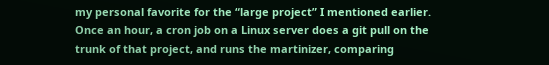my personal favorite for the “large project” I mentioned earlier.  Once an hour, a cron job on a Linux server does a git pull on the trunk of that project, and runs the martinizer, comparing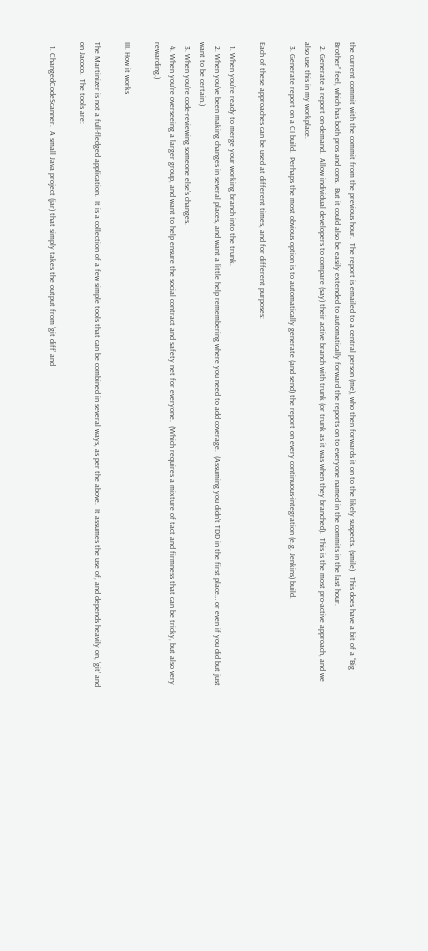the current commit with the commit from the previous hour.  The report is emailed to a central person (me), who then forwards it on to the likely suspects. (smile)   This does have a bit of a “Big Brother” feel, which has both pros and cons.  But it could also be easily extended to automatically forward the reports on to everyone named in the commits in the last hour.
  2. Generate a report on-demand.  Allow individual developers to compare (say) their active branch with trunk (or trunk as it was when they branched).  This is the most pro-active approach, and we also use this in my workplace.
  3. Generate report on a CI build.  Perhaps the most obvious option is to automatically generate (and send) the report on every continuous-integration (e.g. Jenkins) build.

Each of these approaches can be used at different times, and for different purposes:

  1. When you’re ready to merge your working branch into the trunk.
  2. When you’ve been making changes in several places, and want a little help remembering where you need to add coverage.  (Assuming you didn’t TDD in the first place… or even if you did but just want to be certain.)
  3. When you’re code-reviewing someone else’s changes.
  4. When you’re overseeing a larger group, and want to help ensure the social contract and safety net for everyone.  (Which requires a mixture of tact and firmness that can be tricky, but also very rewarding.)

III. How it works

The Martinizer is not a full-fledged application.  It is a collection of a few simple tools that can be combined in several ways, as per the above.  It assumes the use of, and depends heavily on, ‘git’ and on Jacoco.  The tools are:

  1. ChangedCodeScanner.  A small Java project (jar) that simply takes the output from ‘git diff’ and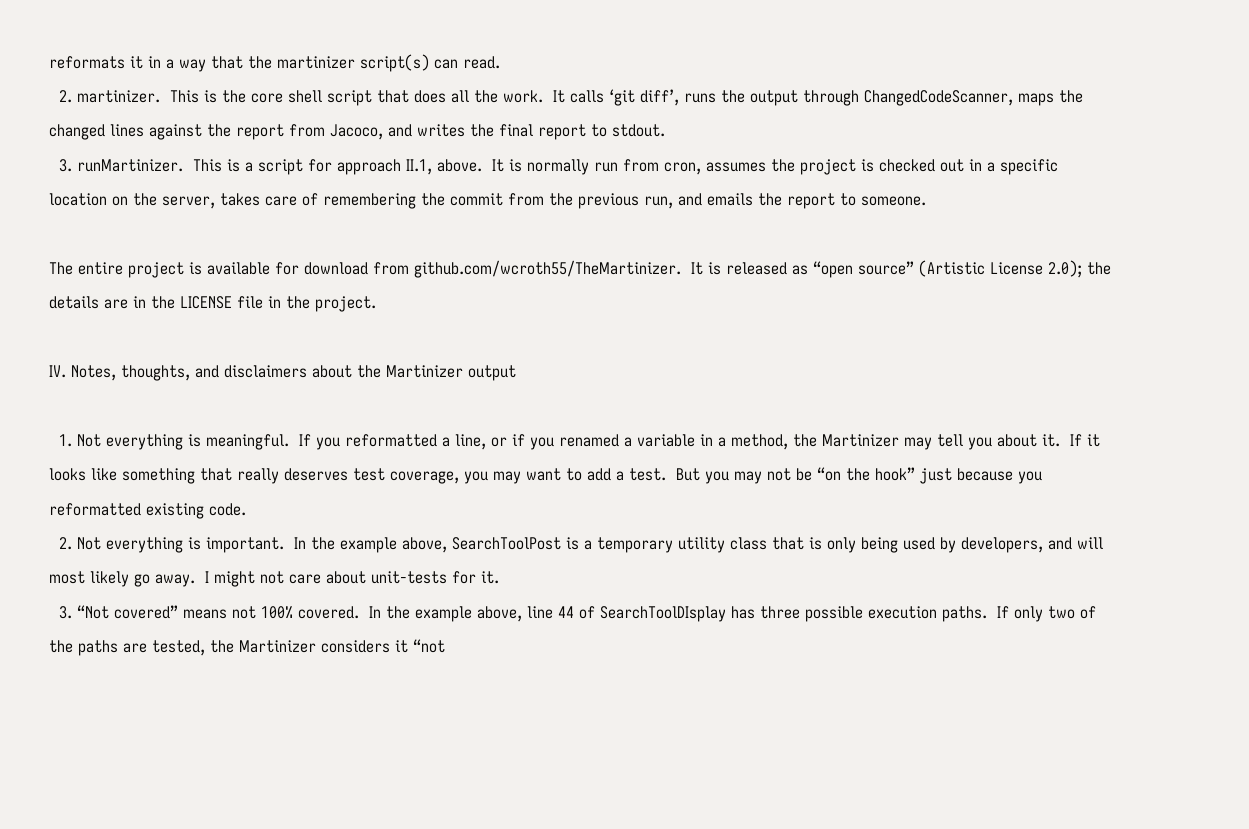reformats it in a way that the martinizer script(s) can read.
  2. martinizer.  This is the core shell script that does all the work.  It calls ‘git diff’, runs the output through ChangedCodeScanner, maps the changed lines against the report from Jacoco, and writes the final report to stdout.
  3. runMartinizer.  This is a script for approach II.1, above.  It is normally run from cron, assumes the project is checked out in a specific location on the server, takes care of remembering the commit from the previous run, and emails the report to someone.

The entire project is available for download from github.com/wcroth55/TheMartinizer.  It is released as “open source” (Artistic License 2.0); the details are in the LICENSE file in the project.

IV. Notes, thoughts, and disclaimers about the Martinizer output

  1. Not everything is meaningful.  If you reformatted a line, or if you renamed a variable in a method, the Martinizer may tell you about it.  If it looks like something that really deserves test coverage, you may want to add a test.  But you may not be “on the hook” just because you reformatted existing code.
  2. Not everything is important.  In the example above, SearchToolPost is a temporary utility class that is only being used by developers, and will most likely go away.  I might not care about unit-tests for it.
  3. “Not covered” means not 100% covered.  In the example above, line 44 of SearchToolDIsplay has three possible execution paths.  If only two of the paths are tested, the Martinizer considers it “not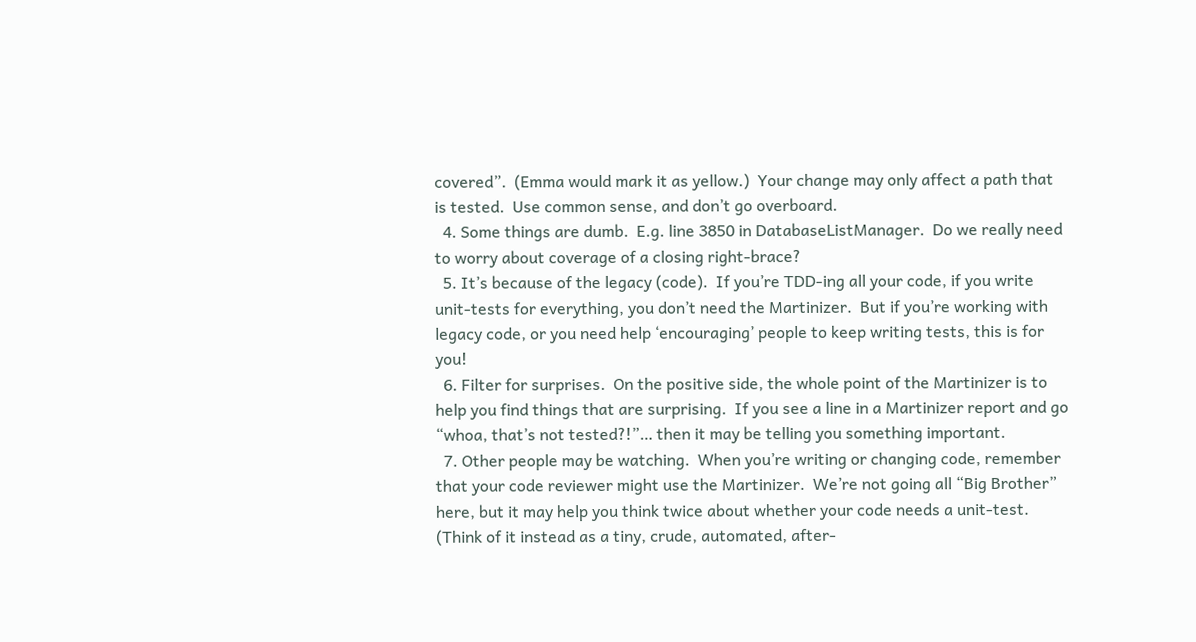covered”.  (Emma would mark it as yellow.)  Your change may only affect a path that is tested.  Use common sense, and don’t go overboard.
  4. Some things are dumb.  E.g. line 3850 in DatabaseListManager.  Do we really need to worry about coverage of a closing right-brace?
  5. It’s because of the legacy (code).  If you’re TDD-ing all your code, if you write unit-tests for everything, you don’t need the Martinizer.  But if you’re working with legacy code, or you need help ‘encouraging’ people to keep writing tests, this is for you!
  6. Filter for surprises.  On the positive side, the whole point of the Martinizer is to help you find things that are surprising.  If you see a line in a Martinizer report and go “whoa, that’s not tested?!”… then it may be telling you something important.
  7. Other people may be watching.  When you’re writing or changing code, remember that your code reviewer might use the Martinizer.  We’re not going all “Big Brother” here, but it may help you think twice about whether your code needs a unit-test.  (Think of it instead as a tiny, crude, automated, after-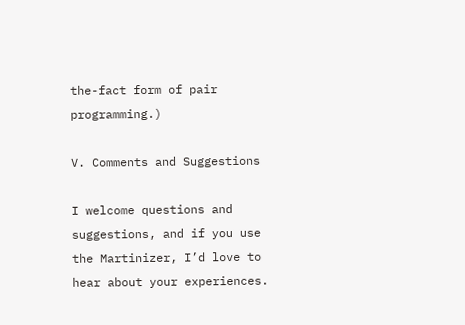the-fact form of pair programming.)

V. Comments and Suggestions

I welcome questions and suggestions, and if you use the Martinizer, I’d love to hear about your experiences.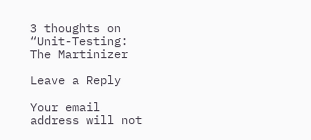3 thoughts on “Unit-Testing: The Martinizer

Leave a Reply

Your email address will not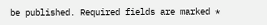be published. Required fields are marked *